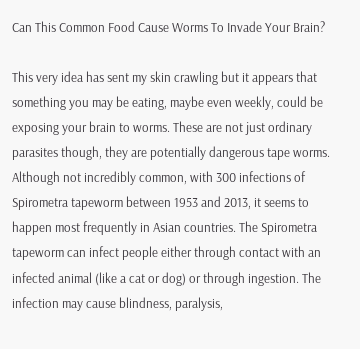Can This Common Food Cause Worms To Invade Your Brain?

This very idea has sent my skin crawling but it appears that something you may be eating, maybe even weekly, could be exposing your brain to worms. These are not just ordinary parasites though, they are potentially dangerous tape worms. Although not incredibly common, with 300 infections of Spirometra tapeworm between 1953 and 2013, it seems to happen most frequently in Asian countries. The Spirometra tapeworm can infect people either through contact with an infected animal (like a cat or dog) or through ingestion. The infection may cause blindness, paralysis,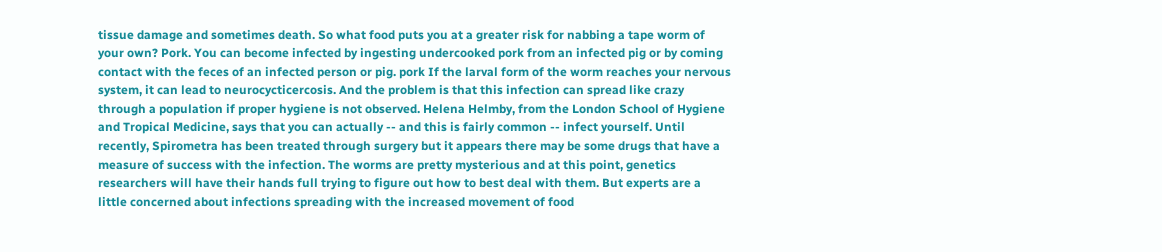tissue damage and sometimes death. So what food puts you at a greater risk for nabbing a tape worm of your own? Pork. You can become infected by ingesting undercooked pork from an infected pig or by coming contact with the feces of an infected person or pig. pork If the larval form of the worm reaches your nervous system, it can lead to neurocycticercosis. And the problem is that this infection can spread like crazy through a population if proper hygiene is not observed. Helena Helmby, from the London School of Hygiene and Tropical Medicine, says that you can actually -- and this is fairly common -- infect yourself. Until recently, Spirometra has been treated through surgery but it appears there may be some drugs that have a measure of success with the infection. The worms are pretty mysterious and at this point, genetics researchers will have their hands full trying to figure out how to best deal with them. But experts are a little concerned about infections spreading with the increased movement of food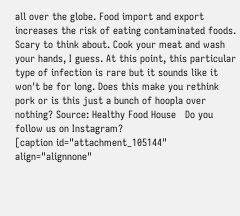all over the globe. Food import and export increases the risk of eating contaminated foods. Scary to think about. Cook your meat and wash your hands, I guess. At this point, this particular type of infection is rare but it sounds like it won't be for long. Does this make you rethink pork or is this just a bunch of hoopla over nothing? Source: Healthy Food House   Do you follow us on Instagram?
[caption id="attachment_105144" align="alignnone"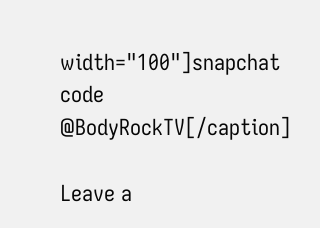width="100"]snapchat code @BodyRockTV[/caption]

Leave a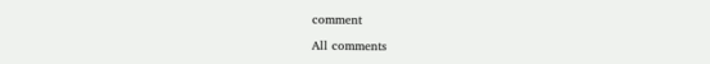comment

All comments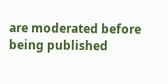are moderated before being published